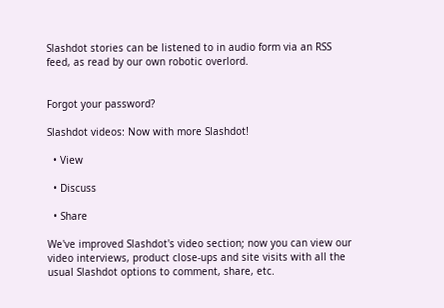Slashdot stories can be listened to in audio form via an RSS feed, as read by our own robotic overlord.


Forgot your password?

Slashdot videos: Now with more Slashdot!

  • View

  • Discuss

  • Share

We've improved Slashdot's video section; now you can view our video interviews, product close-ups and site visits with all the usual Slashdot options to comment, share, etc.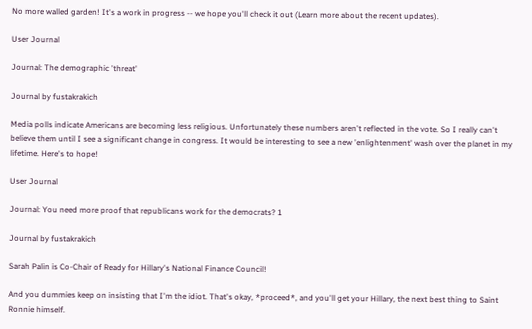No more walled garden! It's a work in progress -- we hope you'll check it out (Learn more about the recent updates).

User Journal

Journal: The demographic 'threat'

Journal by fustakrakich

Media polls indicate Americans are becoming less religious. Unfortunately these numbers aren't reflected in the vote. So I really can't believe them until I see a significant change in congress. It would be interesting to see a new 'enlightenment' wash over the planet in my lifetime. Here's to hope!

User Journal

Journal: You need more proof that republicans work for the democrats? 1

Journal by fustakrakich

Sarah Palin is Co-Chair of Ready for Hillary's National Finance Council!

And you dummies keep on insisting that I'm the idiot. That's okay, *proceed*, and you'll get your Hillary, the next best thing to Saint Ronnie himself.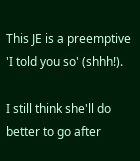This JE is a preemptive 'I told you so' (shhh!).

I still think she'll do better to go after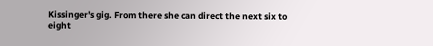Kissinger's gig. From there she can direct the next six to eight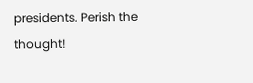presidents. Perish the thought!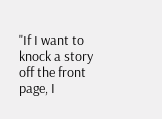"If I want to knock a story off the front page, I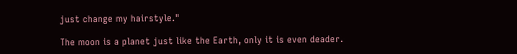just change my hairstyle."

The moon is a planet just like the Earth, only it is even deader.